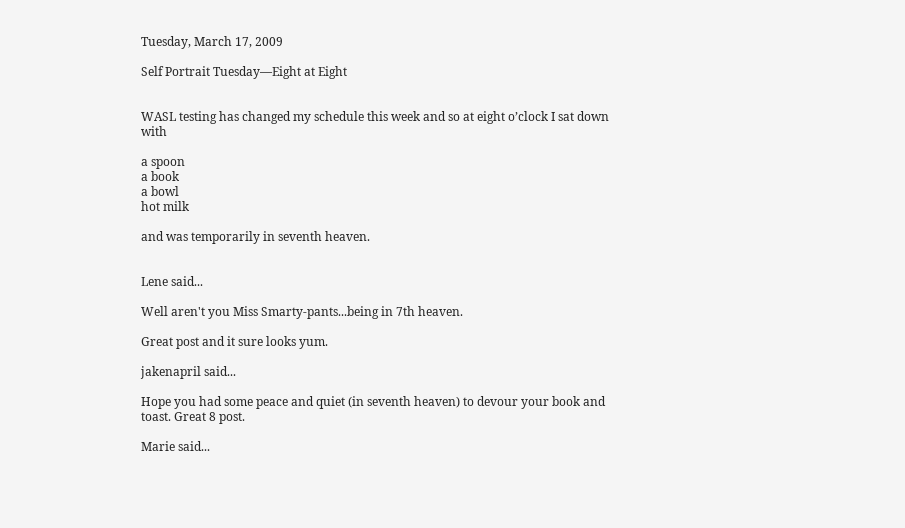Tuesday, March 17, 2009

Self Portrait Tuesday—Eight at Eight


WASL testing has changed my schedule this week and so at eight o’clock I sat down with

a spoon
a book
a bowl
hot milk

and was temporarily in seventh heaven.


Lene said...

Well aren't you Miss Smarty-pants...being in 7th heaven.

Great post and it sure looks yum.

jakenapril said...

Hope you had some peace and quiet (in seventh heaven) to devour your book and toast. Great 8 post.

Marie said...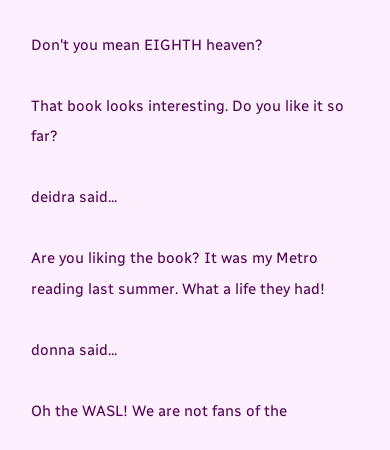Don't you mean EIGHTH heaven?

That book looks interesting. Do you like it so far?

deidra said...

Are you liking the book? It was my Metro reading last summer. What a life they had!

donna said...

Oh the WASL! We are not fans of the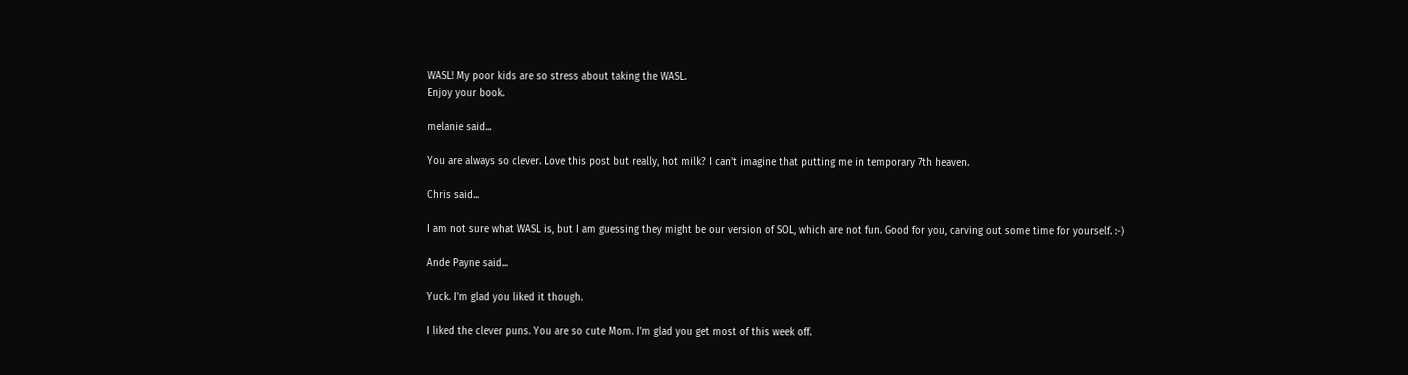WASL! My poor kids are so stress about taking the WASL.
Enjoy your book.

melanie said...

You are always so clever. Love this post but really, hot milk? I can't imagine that putting me in temporary 7th heaven.

Chris said...

I am not sure what WASL is, but I am guessing they might be our version of SOL, which are not fun. Good for you, carving out some time for yourself. :-)

Ande Payne said...

Yuck. I'm glad you liked it though.

I liked the clever puns. You are so cute Mom. I'm glad you get most of this week off.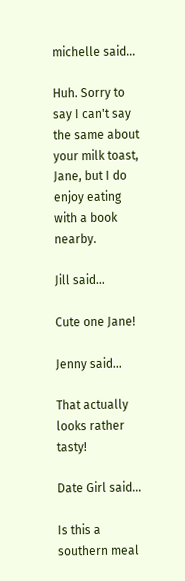michelle said...

Huh. Sorry to say I can't say the same about your milk toast, Jane, but I do enjoy eating with a book nearby.

Jill said...

Cute one Jane!

Jenny said...

That actually looks rather tasty!

Date Girl said...

Is this a southern meal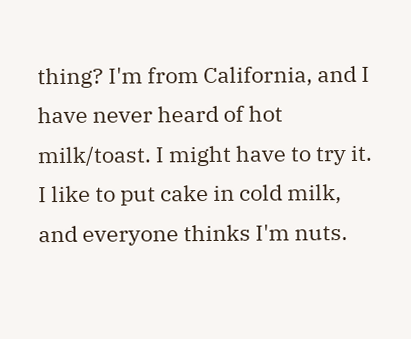thing? I'm from California, and I have never heard of hot milk/toast. I might have to try it. I like to put cake in cold milk, and everyone thinks I'm nuts.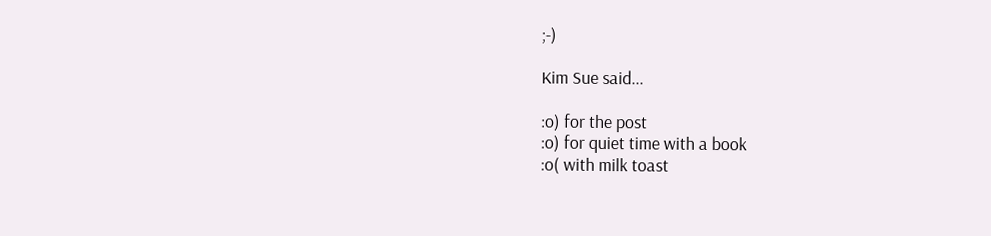;-)

Kim Sue said...

:o) for the post
:o) for quiet time with a book
:o( with milk toast